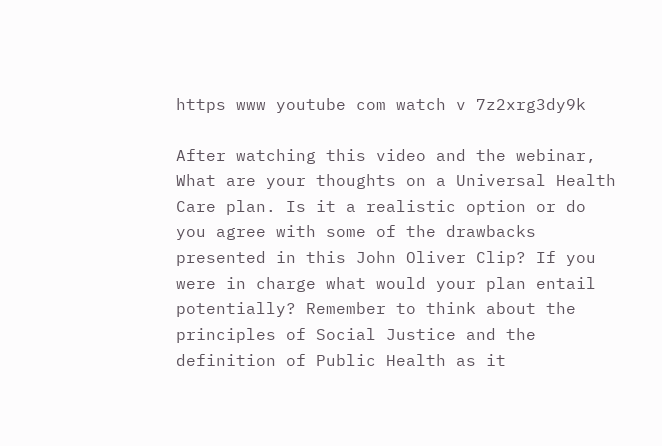https www youtube com watch v 7z2xrg3dy9k

After watching this video and the webinar, What are your thoughts on a Universal Health Care plan. Is it a realistic option or do you agree with some of the drawbacks presented in this John Oliver Clip? If you were in charge what would your plan entail potentially? Remember to think about the principles of Social Justice and the definition of Public Health as it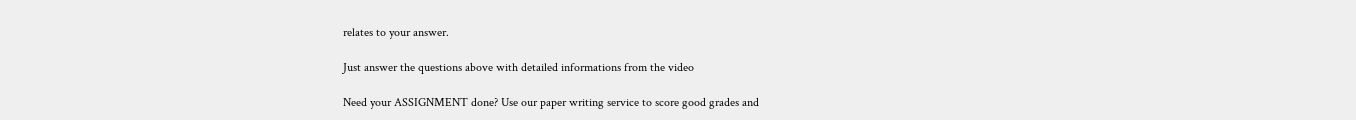relates to your answer.

Just answer the questions above with detailed informations from the video

Need your ASSIGNMENT done? Use our paper writing service to score good grades and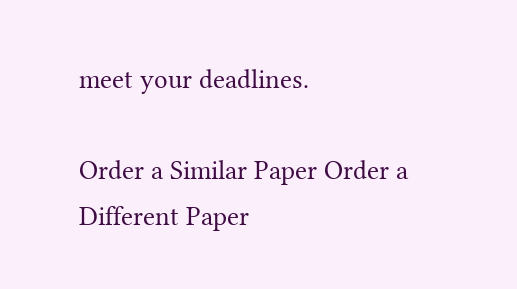meet your deadlines.

Order a Similar Paper Order a Different Paper